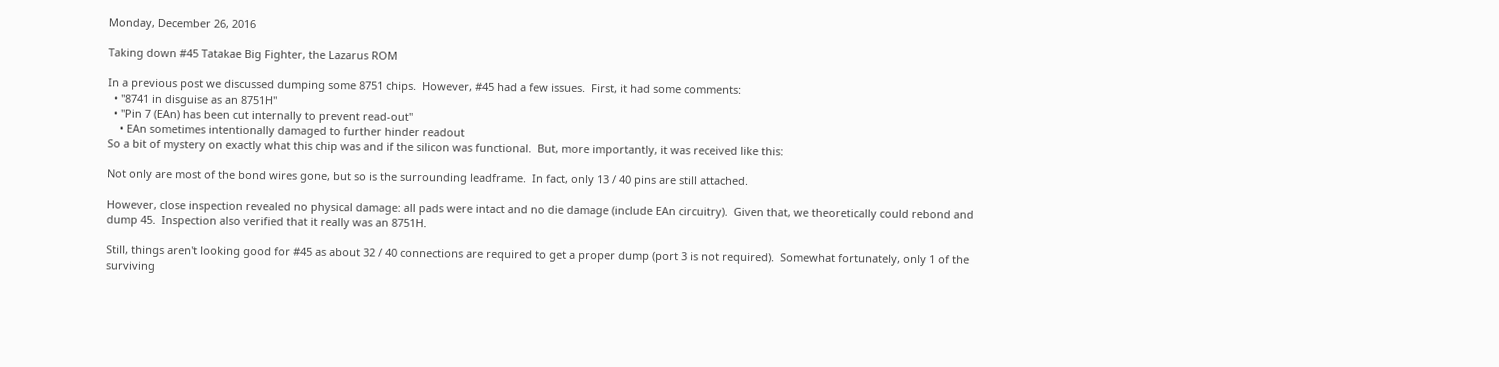Monday, December 26, 2016

Taking down #45 Tatakae Big Fighter, the Lazarus ROM

In a previous post we discussed dumping some 8751 chips.  However, #45 had a few issues.  First, it had some comments:
  • "8741 in disguise as an 8751H"
  • "Pin 7 (EAn) has been cut internally to prevent read-out"
    • EAn sometimes intentionally damaged to further hinder readout
So a bit of mystery on exactly what this chip was and if the silicon was functional.  But, more importantly, it was received like this:

Not only are most of the bond wires gone, but so is the surrounding leadframe.  In fact, only 13 / 40 pins are still attached.

However, close inspection revealed no physical damage: all pads were intact and no die damage (include EAn circuitry).  Given that, we theoretically could rebond and dump 45.  Inspection also verified that it really was an 8751H.

Still, things aren't looking good for #45 as about 32 / 40 connections are required to get a proper dump (port 3 is not required).  Somewhat fortunately, only 1 of the surviving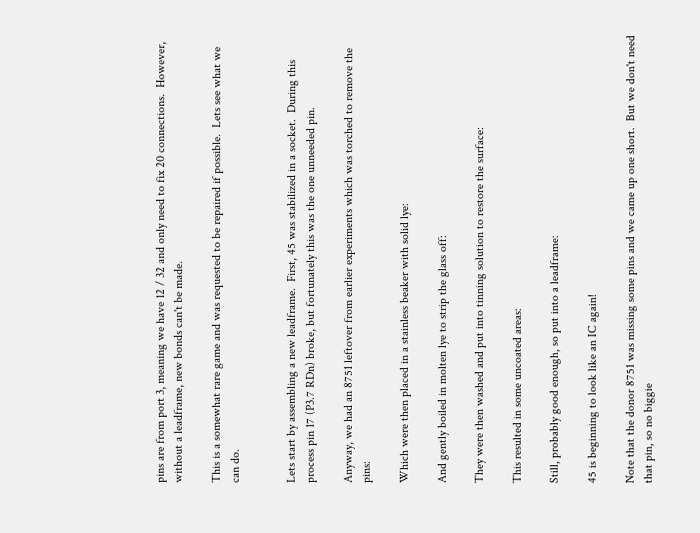pins are from port 3, meaning we have 12 / 32 and only need to fix 20 connections.  However, without a leadframe, new bonds can't be made.

This is a somewhat rare game and was requested to be repaired if possible.  Lets see what we can do.


Lets start by assembling a new leadframe.  First, 45 was stabilized in a socket.  During this process pin 17 (P3.7 RDn) broke, but fortunately this was the one unneeded pin.

Anyway, we had an 8751 leftover from earlier experiments which was torched to remove the pins:

Which were then placed in a stainless beaker with solid lye:

And gently boiled in molten lye to strip the glass off:

They were then washed and put into tinning solution to restore the surface:

This resulted in some uncoated areas:

Still, probably good enough, so put into a leadframe:

45 is beginning to look like an IC again!

Note that the donor 8751 was missing some pins and we came up one short.  But we don't need that pin, so no biggie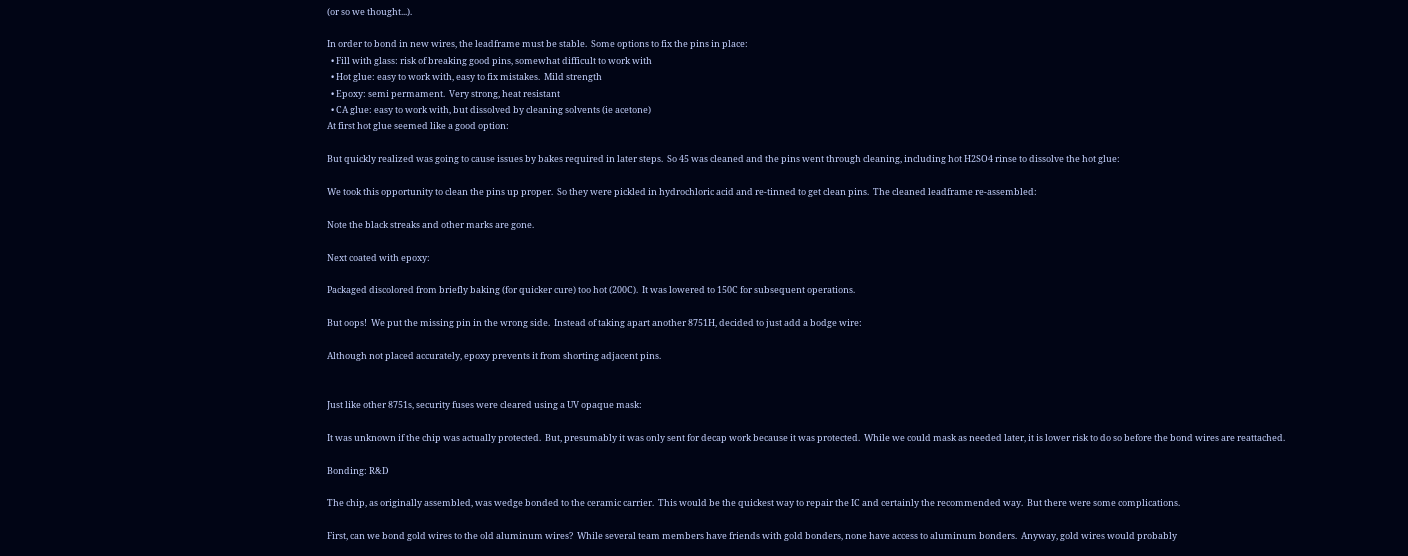(or so we thought...).

In order to bond in new wires, the leadframe must be stable.  Some options to fix the pins in place:
  • Fill with glass: risk of breaking good pins, somewhat difficult to work with
  • Hot glue: easy to work with, easy to fix mistakes.  Mild strength
  • Epoxy: semi permament.  Very strong, heat resistant
  • CA glue: easy to work with, but dissolved by cleaning solvents (ie acetone)
At first hot glue seemed like a good option:

But quickly realized was going to cause issues by bakes required in later steps.  So 45 was cleaned and the pins went through cleaning, including hot H2SO4 rinse to dissolve the hot glue:

We took this opportunity to clean the pins up proper.  So they were pickled in hydrochloric acid and re-tinned to get clean pins.  The cleaned leadframe re-assembled:

Note the black streaks and other marks are gone.

Next coated with epoxy:

Packaged discolored from briefly baking (for quicker cure) too hot (200C).  It was lowered to 150C for subsequent operations.

But oops!  We put the missing pin in the wrong side.  Instead of taking apart another 8751H, decided to just add a bodge wire:

Although not placed accurately, epoxy prevents it from shorting adjacent pins.


Just like other 8751s, security fuses were cleared using a UV opaque mask:

It was unknown if the chip was actually protected.  But, presumably it was only sent for decap work because it was protected.  While we could mask as needed later, it is lower risk to do so before the bond wires are reattached.

Bonding: R&D

The chip, as originally assembled, was wedge bonded to the ceramic carrier.  This would be the quickest way to repair the IC and certainly the recommended way.  But there were some complications.

First, can we bond gold wires to the old aluminum wires?  While several team members have friends with gold bonders, none have access to aluminum bonders.  Anyway, gold wires would probably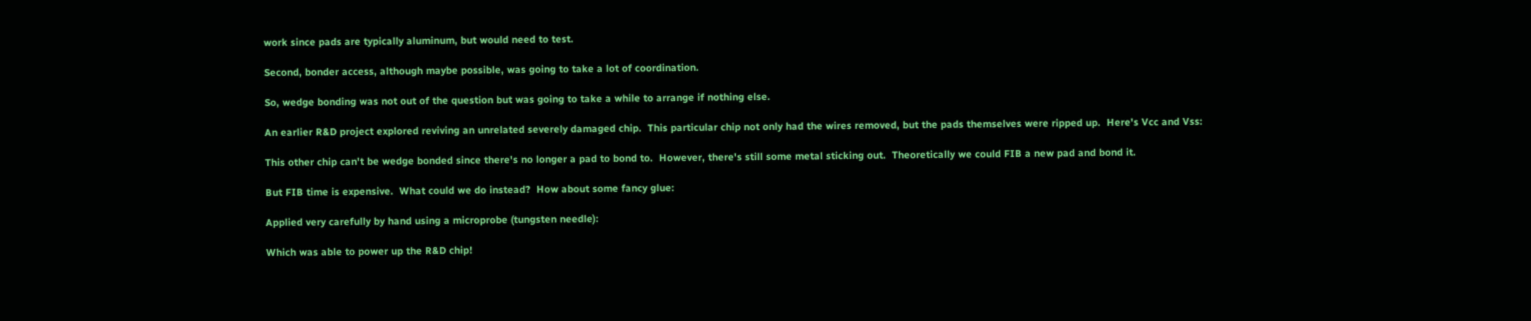work since pads are typically aluminum, but would need to test.

Second, bonder access, although maybe possible, was going to take a lot of coordination.

So, wedge bonding was not out of the question but was going to take a while to arrange if nothing else.

An earlier R&D project explored reviving an unrelated severely damaged chip.  This particular chip not only had the wires removed, but the pads themselves were ripped up.  Here's Vcc and Vss:

This other chip can't be wedge bonded since there's no longer a pad to bond to.  However, there's still some metal sticking out.  Theoretically we could FIB a new pad and bond it.

But FIB time is expensive.  What could we do instead?  How about some fancy glue:

Applied very carefully by hand using a microprobe (tungsten needle):

Which was able to power up the R&D chip!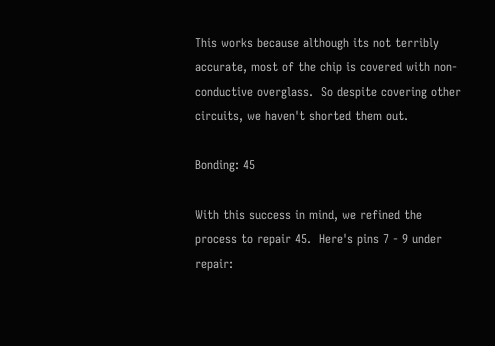This works because although its not terribly accurate, most of the chip is covered with non-conductive overglass.  So despite covering other circuits, we haven't shorted them out.

Bonding: 45

With this success in mind, we refined the process to repair 45.  Here's pins 7 - 9 under repair: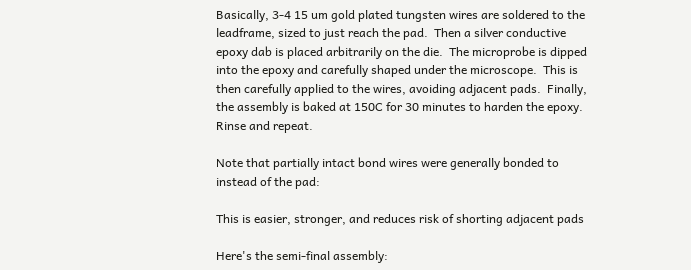Basically, 3-4 15 um gold plated tungsten wires are soldered to the leadframe, sized to just reach the pad.  Then a silver conductive epoxy dab is placed arbitrarily on the die.  The microprobe is dipped into the epoxy and carefully shaped under the microscope.  This is then carefully applied to the wires, avoiding adjacent pads.  Finally, the assembly is baked at 150C for 30 minutes to harden the epoxy.  Rinse and repeat.

Note that partially intact bond wires were generally bonded to instead of the pad:

This is easier, stronger, and reduces risk of shorting adjacent pads

Here's the semi-final assembly: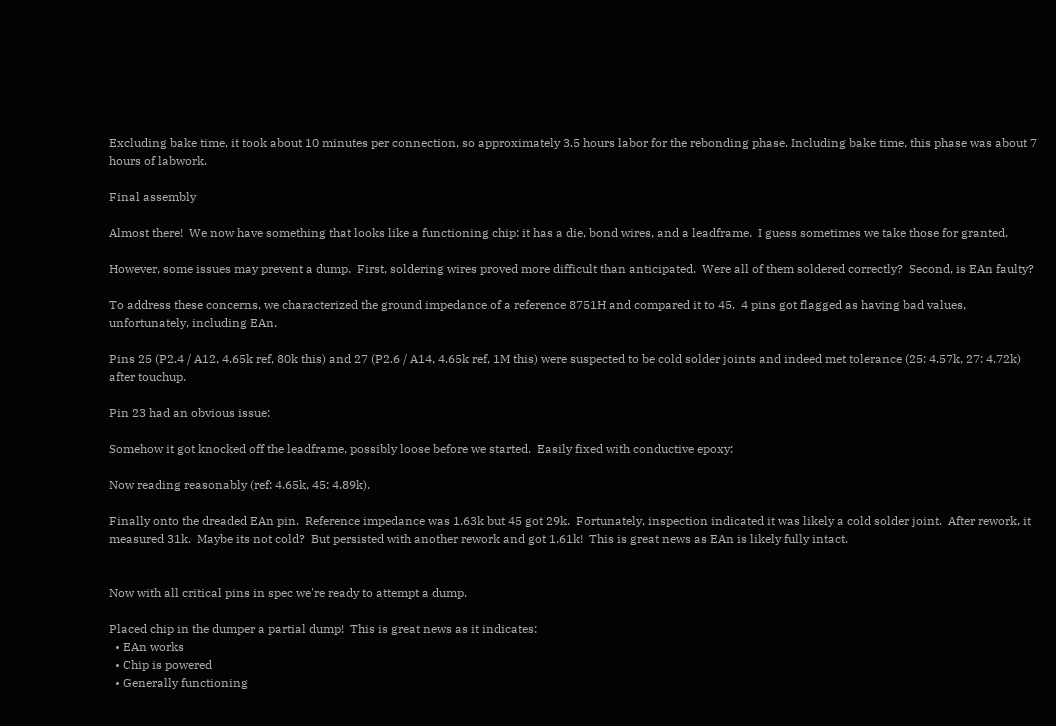Excluding bake time, it took about 10 minutes per connection, so approximately 3.5 hours labor for the rebonding phase. Including bake time, this phase was about 7 hours of labwork.

Final assembly

Almost there!  We now have something that looks like a functioning chip: it has a die, bond wires, and a leadframe.  I guess sometimes we take those for granted.

However, some issues may prevent a dump.  First, soldering wires proved more difficult than anticipated.  Were all of them soldered correctly?  Second, is EAn faulty?

To address these concerns, we characterized the ground impedance of a reference 8751H and compared it to 45.  4 pins got flagged as having bad values, unfortunately, including EAn.

Pins 25 (P2.4 / A12, 4.65k ref, 80k this) and 27 (P2.6 / A14, 4.65k ref, 1M this) were suspected to be cold solder joints and indeed met tolerance (25: 4.57k, 27: 4.72k) after touchup.

Pin 23 had an obvious issue:

Somehow it got knocked off the leadframe, possibly loose before we started.  Easily fixed with conductive epoxy:

Now reading reasonably (ref: 4.65k, 45: 4.89k).

Finally onto the dreaded EAn pin.  Reference impedance was 1.63k but 45 got 29k.  Fortunately, inspection indicated it was likely a cold solder joint.  After rework, it measured 31k.  Maybe its not cold?  But persisted with another rework and got 1.61k!  This is great news as EAn is likely fully intact.


Now with all critical pins in spec we're ready to attempt a dump.

Placed chip in the dumper a partial dump!  This is great news as it indicates:
  • EAn works
  • Chip is powered
  • Generally functioning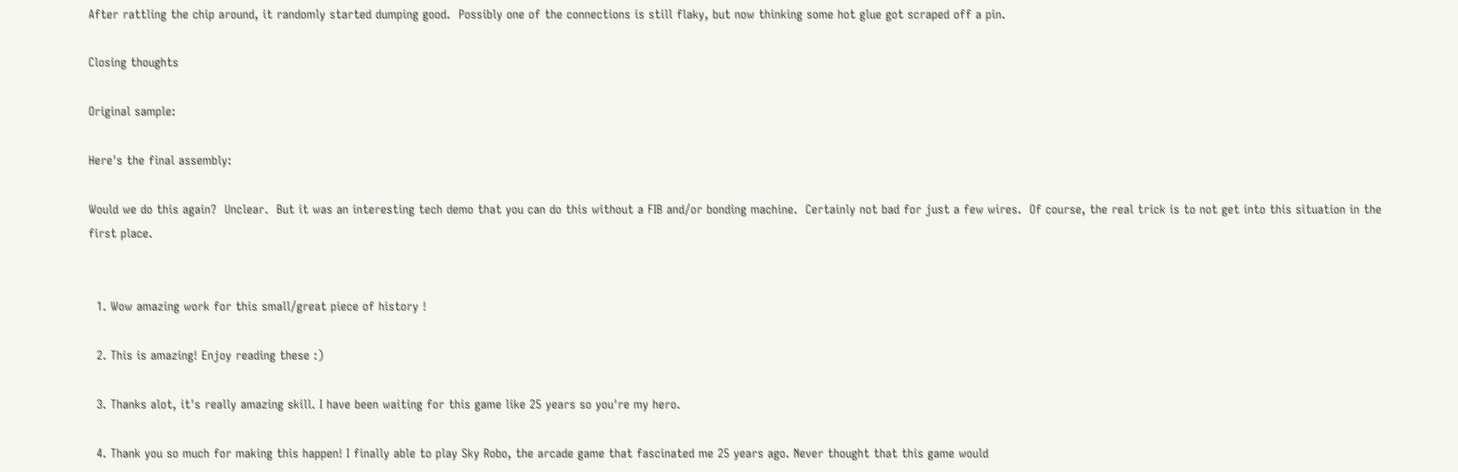After rattling the chip around, it randomly started dumping good.  Possibly one of the connections is still flaky, but now thinking some hot glue got scraped off a pin.

Closing thoughts

Original sample:

Here's the final assembly:

Would we do this again?  Unclear.  But it was an interesting tech demo that you can do this without a FIB and/or bonding machine.  Certainly not bad for just a few wires.  Of course, the real trick is to not get into this situation in the first place.


  1. Wow amazing work for this small/great piece of history !

  2. This is amazing! Enjoy reading these :)

  3. Thanks alot, it's really amazing skill. I have been waiting for this game like 25 years so you're my hero.

  4. Thank you so much for making this happen! I finally able to play Sky Robo, the arcade game that fascinated me 25 years ago. Never thought that this game would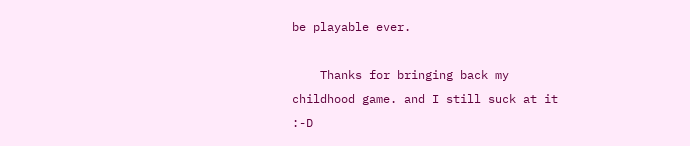be playable ever.

    Thanks for bringing back my childhood game. and I still suck at it :-D